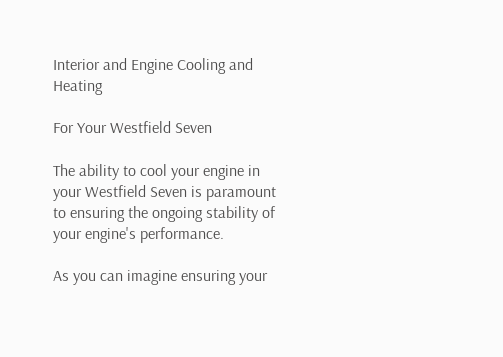Interior and Engine Cooling and Heating

For Your Westfield Seven

The ability to cool your engine in your Westfield Seven is paramount to ensuring the ongoing stability of your engine's performance.

As you can imagine ensuring your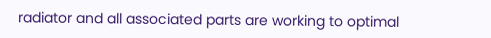radiator and all associated parts are working to optimal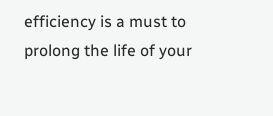efficiency is a must to prolong the life of your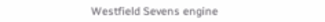Westfield Sevens engine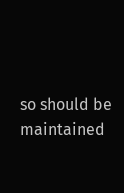so should be maintained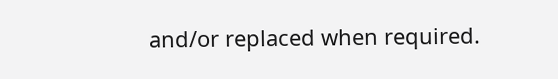and/or replaced when required.